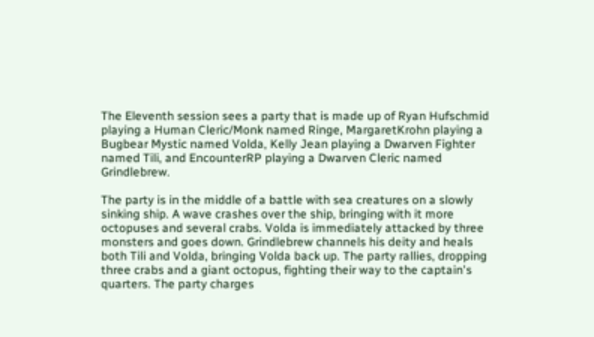The Eleventh session sees a party that is made up of Ryan Hufschmid playing a Human Cleric/Monk named Ringe, MargaretKrohn playing a Bugbear Mystic named Volda, Kelly Jean playing a Dwarven Fighter named Tili, and EncounterRP playing a Dwarven Cleric named Grindlebrew.

The party is in the middle of a battle with sea creatures on a slowly sinking ship. A wave crashes over the ship, bringing with it more octopuses and several crabs. Volda is immediately attacked by three monsters and goes down. Grindlebrew channels his deity and heals both Tili and Volda, bringing Volda back up. The party rallies, dropping three crabs and a giant octopus, fighting their way to the captain's quarters. The party charges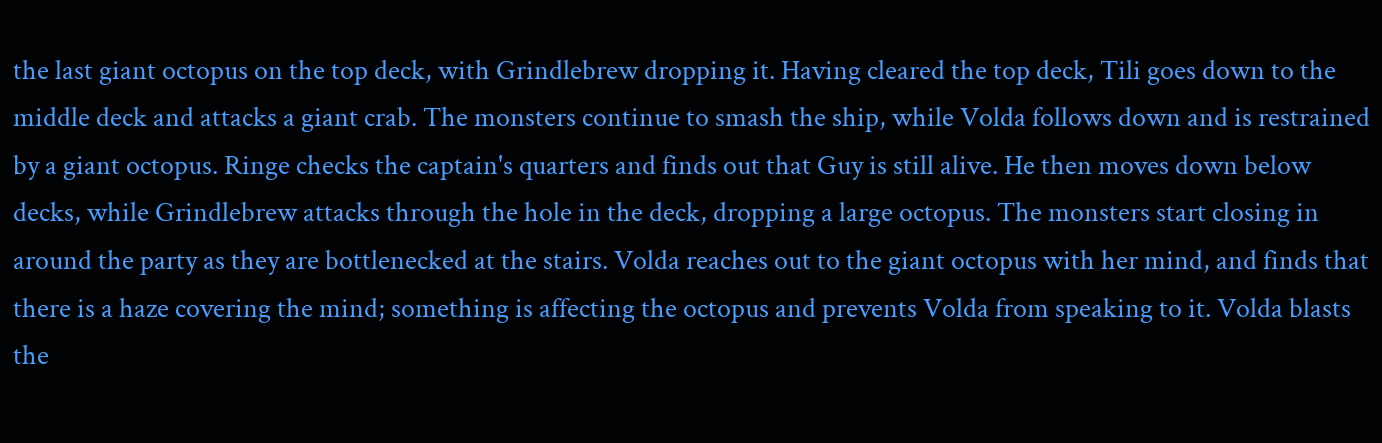the last giant octopus on the top deck, with Grindlebrew dropping it. Having cleared the top deck, Tili goes down to the middle deck and attacks a giant crab. The monsters continue to smash the ship, while Volda follows down and is restrained by a giant octopus. Ringe checks the captain's quarters and finds out that Guy is still alive. He then moves down below decks, while Grindlebrew attacks through the hole in the deck, dropping a large octopus. The monsters start closing in around the party as they are bottlenecked at the stairs. Volda reaches out to the giant octopus with her mind, and finds that there is a haze covering the mind; something is affecting the octopus and prevents Volda from speaking to it. Volda blasts the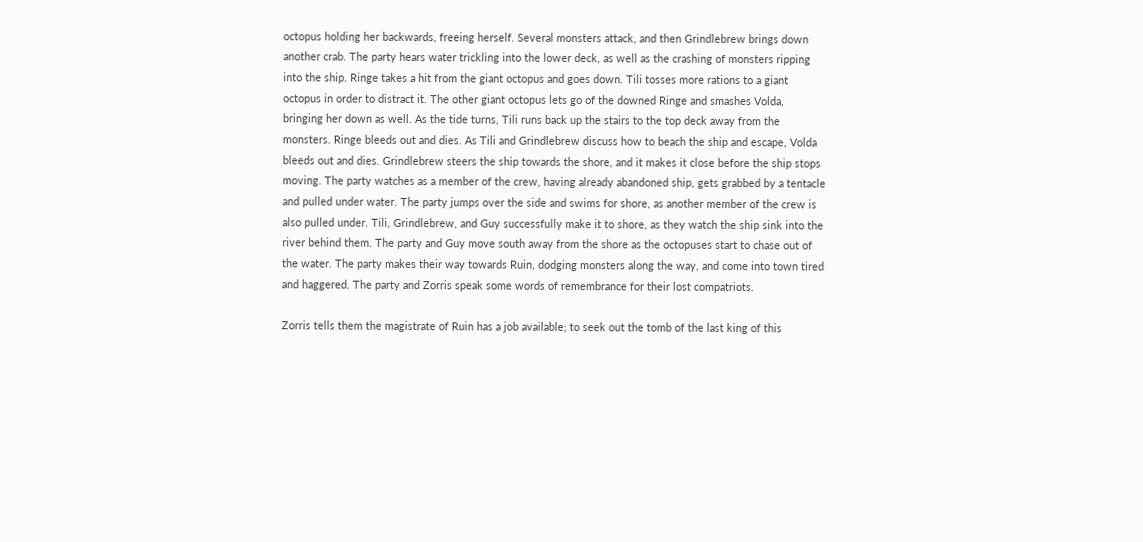octopus holding her backwards, freeing herself. Several monsters attack, and then Grindlebrew brings down another crab. The party hears water trickling into the lower deck, as well as the crashing of monsters ripping into the ship. Ringe takes a hit from the giant octopus and goes down. Tili tosses more rations to a giant octopus in order to distract it. The other giant octopus lets go of the downed Ringe and smashes Volda, bringing her down as well. As the tide turns, Tili runs back up the stairs to the top deck away from the monsters. Ringe bleeds out and dies. As Tili and Grindlebrew discuss how to beach the ship and escape, Volda bleeds out and dies. Grindlebrew steers the ship towards the shore, and it makes it close before the ship stops moving. The party watches as a member of the crew, having already abandoned ship, gets grabbed by a tentacle and pulled under water. The party jumps over the side and swims for shore, as another member of the crew is also pulled under. Tili, Grindlebrew, and Guy successfully make it to shore, as they watch the ship sink into the river behind them. The party and Guy move south away from the shore as the octopuses start to chase out of the water. The party makes their way towards Ruin, dodging monsters along the way, and come into town tired and haggered. The party and Zorris speak some words of remembrance for their lost compatriots.

Zorris tells them the magistrate of Ruin has a job available; to seek out the tomb of the last king of this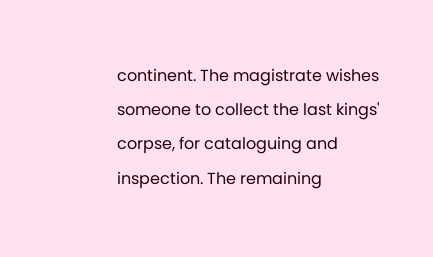continent. The magistrate wishes someone to collect the last kings' corpse, for cataloguing and inspection. The remaining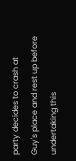party decides to crash at Guy's place and rest up before undertaking this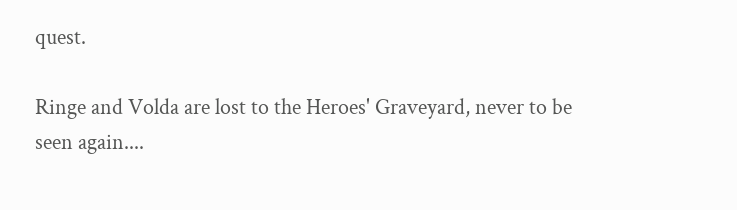quest.

Ringe and Volda are lost to the Heroes' Graveyard, never to be seen again....